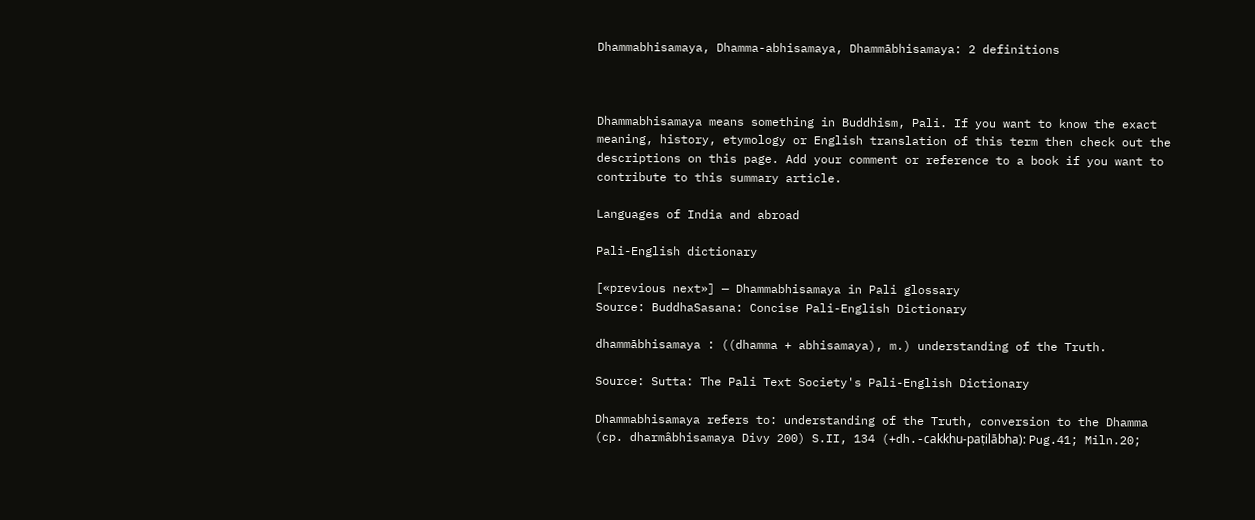Dhammabhisamaya, Dhamma-abhisamaya, Dhammābhisamaya: 2 definitions



Dhammabhisamaya means something in Buddhism, Pali. If you want to know the exact meaning, history, etymology or English translation of this term then check out the descriptions on this page. Add your comment or reference to a book if you want to contribute to this summary article.

Languages of India and abroad

Pali-English dictionary

[«previous next»] — Dhammabhisamaya in Pali glossary
Source: BuddhaSasana: Concise Pali-English Dictionary

dhammābhisamaya : ((dhamma + abhisamaya), m.) understanding of the Truth.

Source: Sutta: The Pali Text Society's Pali-English Dictionary

Dhammabhisamaya refers to: understanding of the Truth, conversion to the Dhamma (cp. dharmâbhisamaya Divy 200) S.II, 134 (+dh.-cakkhu-paṭilābha): Pug.41; Miln.20;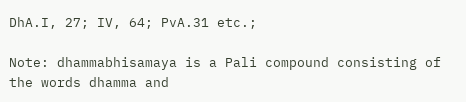DhA.I, 27; IV, 64; PvA.31 etc.;

Note: dhammabhisamaya is a Pali compound consisting of the words dhamma and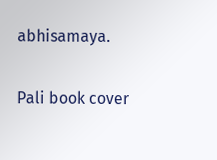abhisamaya.

Pali book cover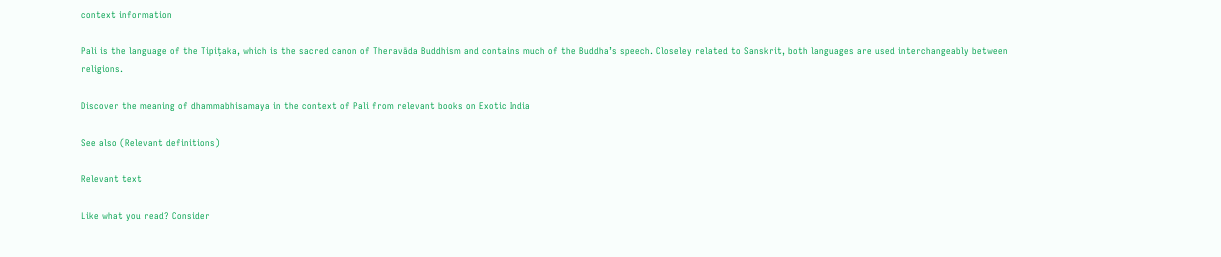context information

Pali is the language of the Tipiṭaka, which is the sacred canon of Theravāda Buddhism and contains much of the Buddha’s speech. Closeley related to Sanskrit, both languages are used interchangeably between religions.

Discover the meaning of dhammabhisamaya in the context of Pali from relevant books on Exotic India

See also (Relevant definitions)

Relevant text

Like what you read? Consider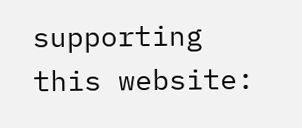supporting this website: